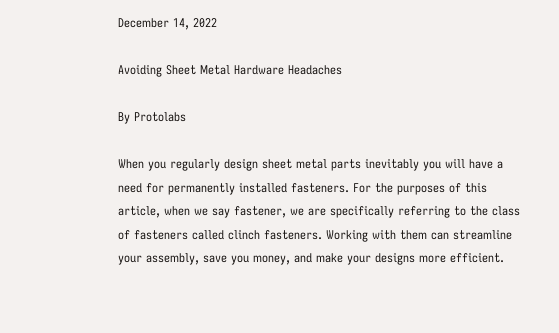December 14, 2022

Avoiding Sheet Metal Hardware Headaches

By Protolabs

When you regularly design sheet metal parts inevitably you will have a need for permanently installed fasteners. For the purposes of this article, when we say fastener, we are specifically referring to the class of fasteners called clinch fasteners. Working with them can streamline your assembly, save you money, and make your designs more efficient.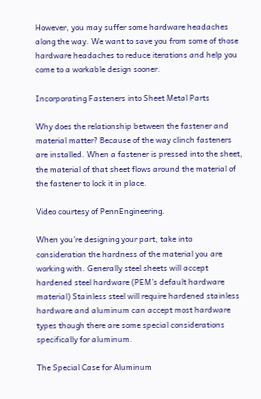However, you may suffer some hardware headaches along the way. We want to save you from some of those hardware headaches to reduce iterations and help you come to a workable design sooner.

Incorporating Fasteners into Sheet Metal Parts

Why does the relationship between the fastener and material matter? Because of the way clinch fasteners are installed. When a fastener is pressed into the sheet, the material of that sheet flows around the material of the fastener to lock it in place.

Video courtesy of PennEngineering.

When you’re designing your part, take into consideration the hardness of the material you are working with. Generally steel sheets will accept hardened steel hardware (PEM’s default hardware material) Stainless steel will require hardened stainless hardware and aluminum can accept most hardware types though there are some special considerations specifically for aluminum.

The Special Case for Aluminum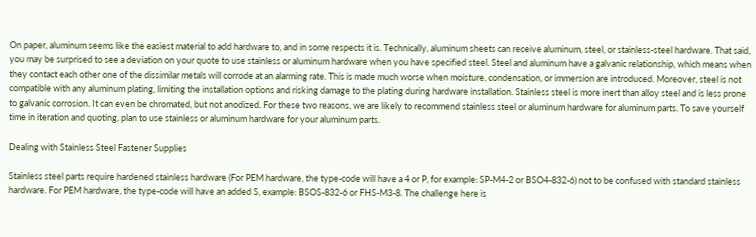On paper, aluminum seems like the easiest material to add hardware to, and in some respects it is. Technically, aluminum sheets can receive aluminum, steel, or stainless-steel hardware. That said, you may be surprised to see a deviation on your quote to use stainless or aluminum hardware when you have specified steel. Steel and aluminum have a galvanic relationship, which means when they contact each other one of the dissimilar metals will corrode at an alarming rate. This is made much worse when moisture, condensation, or immersion are introduced. Moreover, steel is not compatible with any aluminum plating, limiting the installation options and risking damage to the plating during hardware installation. Stainless steel is more inert than alloy steel and is less prone to galvanic corrosion. It can even be chromated, but not anodized. For these two reasons, we are likely to recommend stainless steel or aluminum hardware for aluminum parts. To save yourself time in iteration and quoting, plan to use stainless or aluminum hardware for your aluminum parts.

Dealing with Stainless Steel Fastener Supplies

Stainless steel parts require hardened stainless hardware (For PEM hardware, the type-code will have a 4 or P, for example: SP-M4-2 or BSO4-832-6) not to be confused with standard stainless hardware. For PEM hardware, the type-code will have an added S, example: BSOS-832-6 or FHS-M3-8. The challenge here is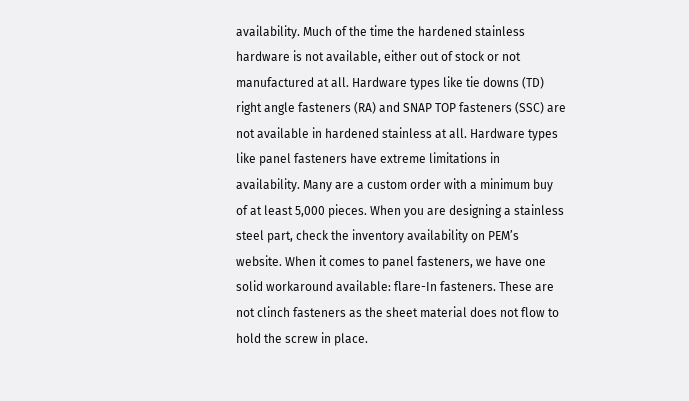availability. Much of the time the hardened stainless hardware is not available, either out of stock or not manufactured at all. Hardware types like tie downs (TD) right angle fasteners (RA) and SNAP TOP fasteners (SSC) are not available in hardened stainless at all. Hardware types like panel fasteners have extreme limitations in availability. Many are a custom order with a minimum buy of at least 5,000 pieces. When you are designing a stainless steel part, check the inventory availability on PEM’s website. When it comes to panel fasteners, we have one solid workaround available: flare-In fasteners. These are not clinch fasteners as the sheet material does not flow to hold the screw in place.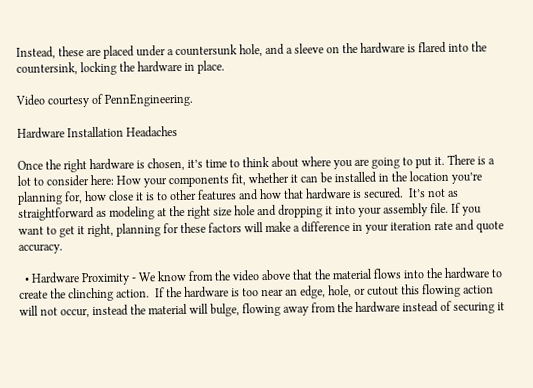Instead, these are placed under a countersunk hole, and a sleeve on the hardware is flared into the countersink, locking the hardware in place.

Video courtesy of PennEngineering.

Hardware Installation Headaches

Once the right hardware is chosen, it’s time to think about where you are going to put it. There is a lot to consider here: How your components fit, whether it can be installed in the location you’re planning for, how close it is to other features and how that hardware is secured.  It’s not as straightforward as modeling at the right size hole and dropping it into your assembly file. If you want to get it right, planning for these factors will make a difference in your iteration rate and quote accuracy.

  • Hardware Proximity - We know from the video above that the material flows into the hardware to create the clinching action.  If the hardware is too near an edge, hole, or cutout this flowing action will not occur, instead the material will bulge, flowing away from the hardware instead of securing it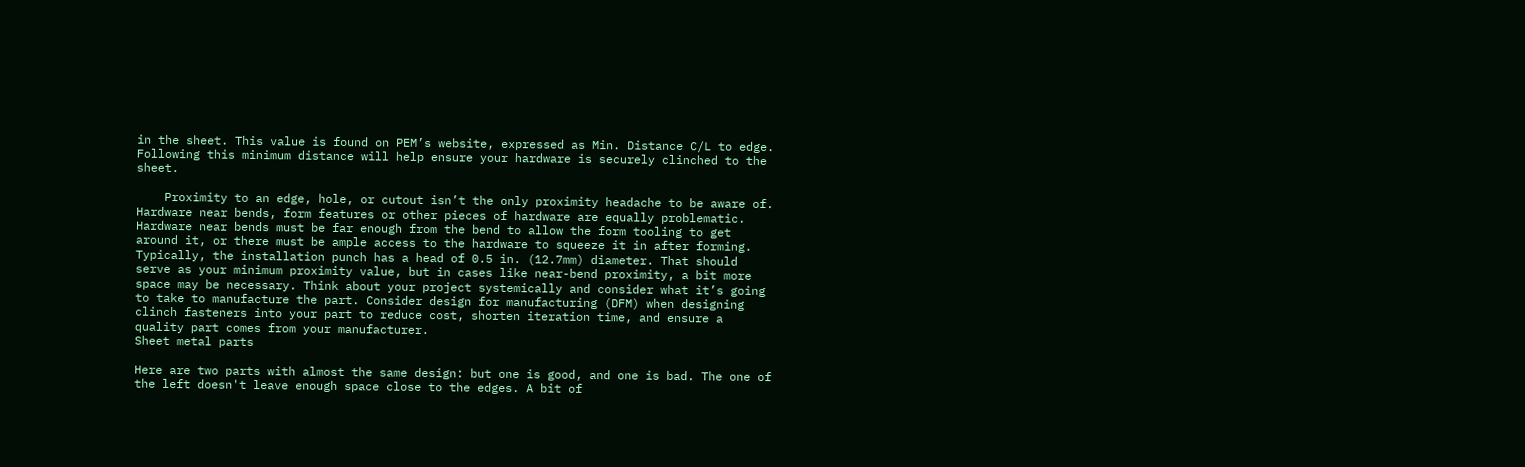in the sheet. This value is found on PEM’s website, expressed as Min. Distance C/L to edge. Following this minimum distance will help ensure your hardware is securely clinched to the sheet.

    Proximity to an edge, hole, or cutout isn’t the only proximity headache to be aware of. Hardware near bends, form features or other pieces of hardware are equally problematic. Hardware near bends must be far enough from the bend to allow the form tooling to get around it, or there must be ample access to the hardware to squeeze it in after forming. Typically, the installation punch has a head of 0.5 in. (12.7mm) diameter. That should serve as your minimum proximity value, but in cases like near-bend proximity, a bit more space may be necessary. Think about your project systemically and consider what it’s going to take to manufacture the part. Consider design for manufacturing (DFM) when designing clinch fasteners into your part to reduce cost, shorten iteration time, and ensure a quality part comes from your manufacturer.
Sheet metal parts

Here are two parts with almost the same design: but one is good, and one is bad. The one of the left doesn't leave enough space close to the edges. A bit of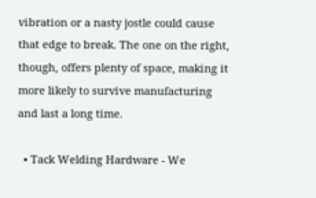vibration or a nasty jostle could cause that edge to break. The one on the right, though, offers plenty of space, making it more likely to survive manufacturing and last a long time.

  • Tack Welding Hardware - We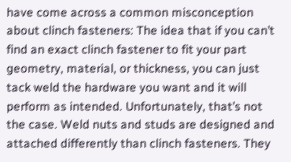have come across a common misconception about clinch fasteners: The idea that if you can’t find an exact clinch fastener to fit your part geometry, material, or thickness, you can just tack weld the hardware you want and it will perform as intended. Unfortunately, that’s not the case. Weld nuts and studs are designed and attached differently than clinch fasteners. They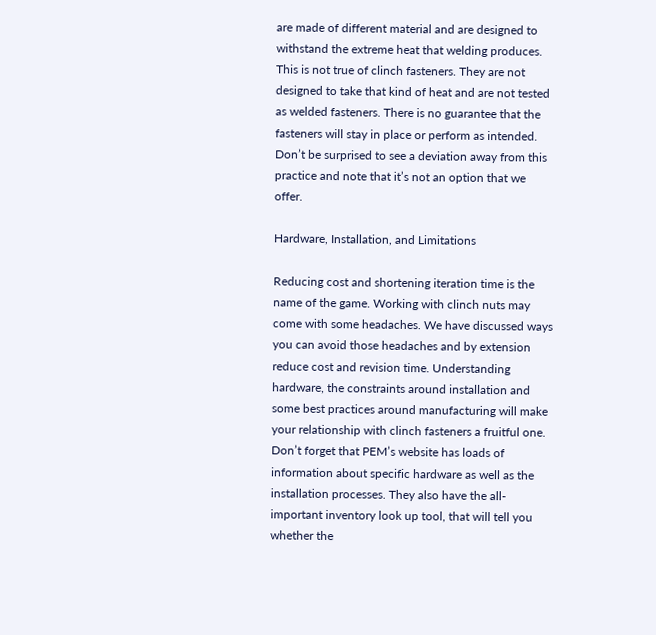are made of different material and are designed to withstand the extreme heat that welding produces. This is not true of clinch fasteners. They are not designed to take that kind of heat and are not tested as welded fasteners. There is no guarantee that the fasteners will stay in place or perform as intended.  Don’t be surprised to see a deviation away from this practice and note that it’s not an option that we offer.

Hardware, Installation, and Limitations

Reducing cost and shortening iteration time is the name of the game. Working with clinch nuts may come with some headaches. We have discussed ways you can avoid those headaches and by extension reduce cost and revision time. Understanding hardware, the constraints around installation and some best practices around manufacturing will make your relationship with clinch fasteners a fruitful one.  Don’t forget that PEM’s website has loads of information about specific hardware as well as the installation processes. They also have the all-important inventory look up tool, that will tell you whether the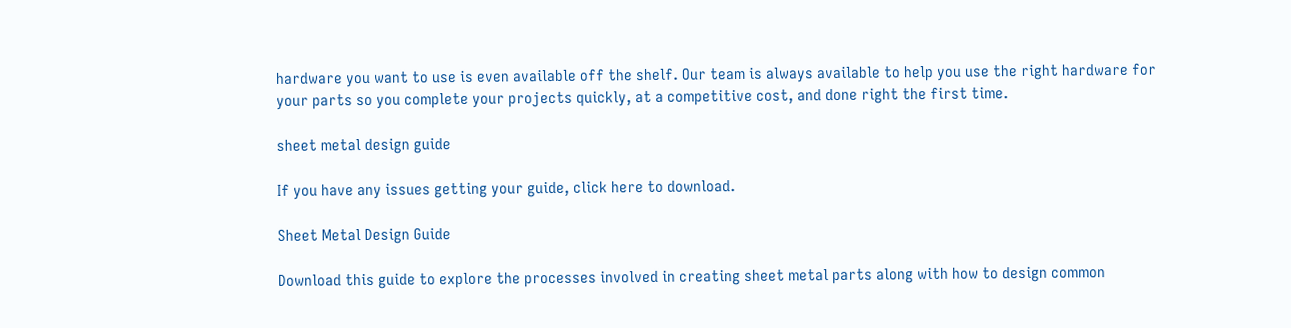hardware you want to use is even available off the shelf. Our team is always available to help you use the right hardware for your parts so you complete your projects quickly, at a competitive cost, and done right the first time.

sheet metal design guide

If you have any issues getting your guide, click here to download.

Sheet Metal Design Guide

Download this guide to explore the processes involved in creating sheet metal parts along with how to design common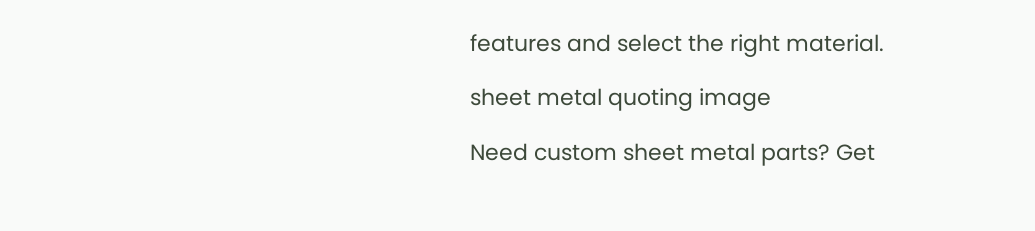features and select the right material.

sheet metal quoting image

Need custom sheet metal parts? Get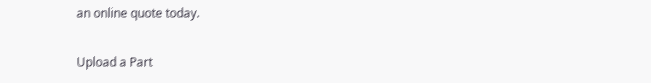an online quote today.

Upload a Part